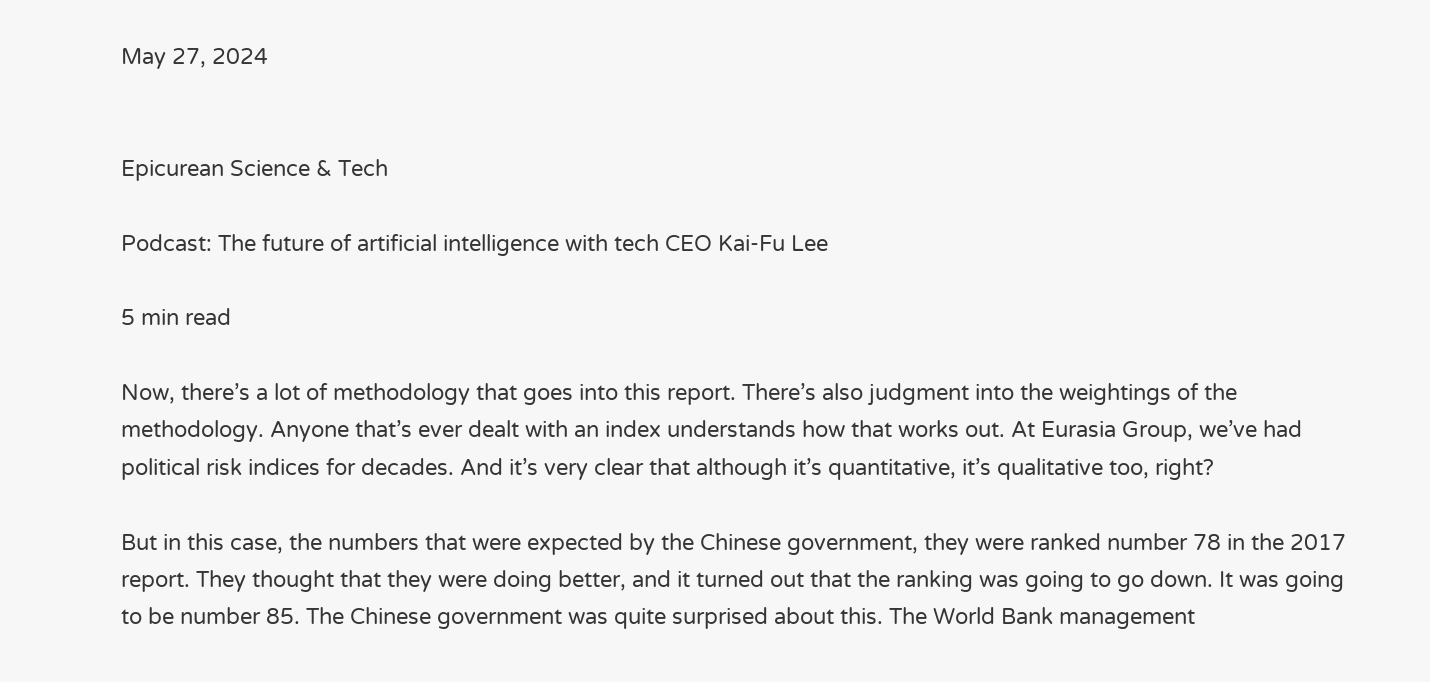May 27, 2024


Epicurean Science & Tech

Podcast: The future of artificial intelligence with tech CEO Kai-Fu Lee

5 min read

Now, there’s a lot of methodology that goes into this report. There’s also judgment into the weightings of the methodology. Anyone that’s ever dealt with an index understands how that works out. At Eurasia Group, we’ve had political risk indices for decades. And it’s very clear that although it’s quantitative, it’s qualitative too, right?

But in this case, the numbers that were expected by the Chinese government, they were ranked number 78 in the 2017 report. They thought that they were doing better, and it turned out that the ranking was going to go down. It was going to be number 85. The Chinese government was quite surprised about this. The World Bank management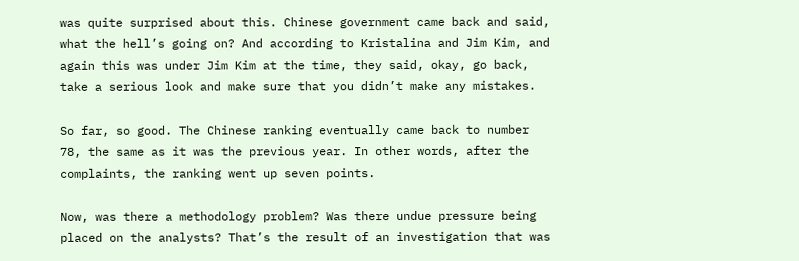was quite surprised about this. Chinese government came back and said, what the hell’s going on? And according to Kristalina and Jim Kim, and again this was under Jim Kim at the time, they said, okay, go back, take a serious look and make sure that you didn’t make any mistakes.

So far, so good. The Chinese ranking eventually came back to number 78, the same as it was the previous year. In other words, after the complaints, the ranking went up seven points.

Now, was there a methodology problem? Was there undue pressure being placed on the analysts? That’s the result of an investigation that was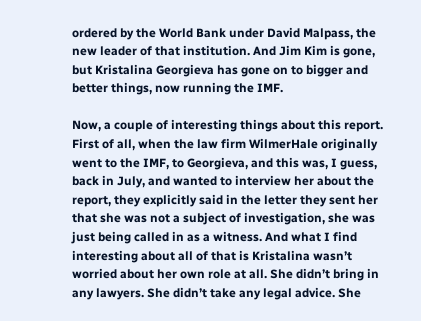ordered by the World Bank under David Malpass, the new leader of that institution. And Jim Kim is gone, but Kristalina Georgieva has gone on to bigger and better things, now running the IMF.

Now, a couple of interesting things about this report. First of all, when the law firm WilmerHale originally went to the IMF, to Georgieva, and this was, I guess, back in July, and wanted to interview her about the report, they explicitly said in the letter they sent her that she was not a subject of investigation, she was just being called in as a witness. And what I find interesting about all of that is Kristalina wasn’t worried about her own role at all. She didn’t bring in any lawyers. She didn’t take any legal advice. She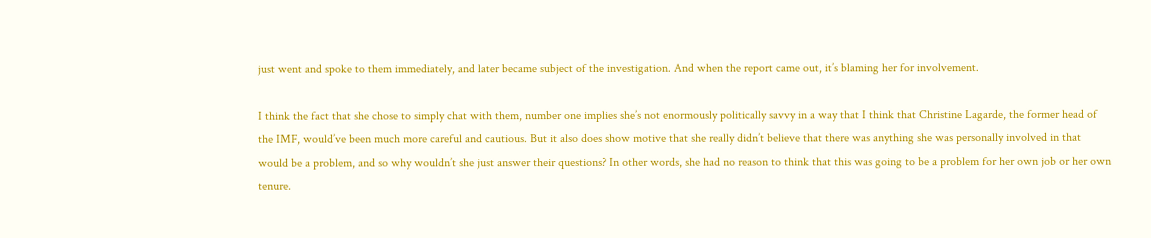just went and spoke to them immediately, and later became subject of the investigation. And when the report came out, it’s blaming her for involvement.

I think the fact that she chose to simply chat with them, number one implies she’s not enormously politically savvy in a way that I think that Christine Lagarde, the former head of the IMF, would’ve been much more careful and cautious. But it also does show motive that she really didn’t believe that there was anything she was personally involved in that would be a problem, and so why wouldn’t she just answer their questions? In other words, she had no reason to think that this was going to be a problem for her own job or her own tenure.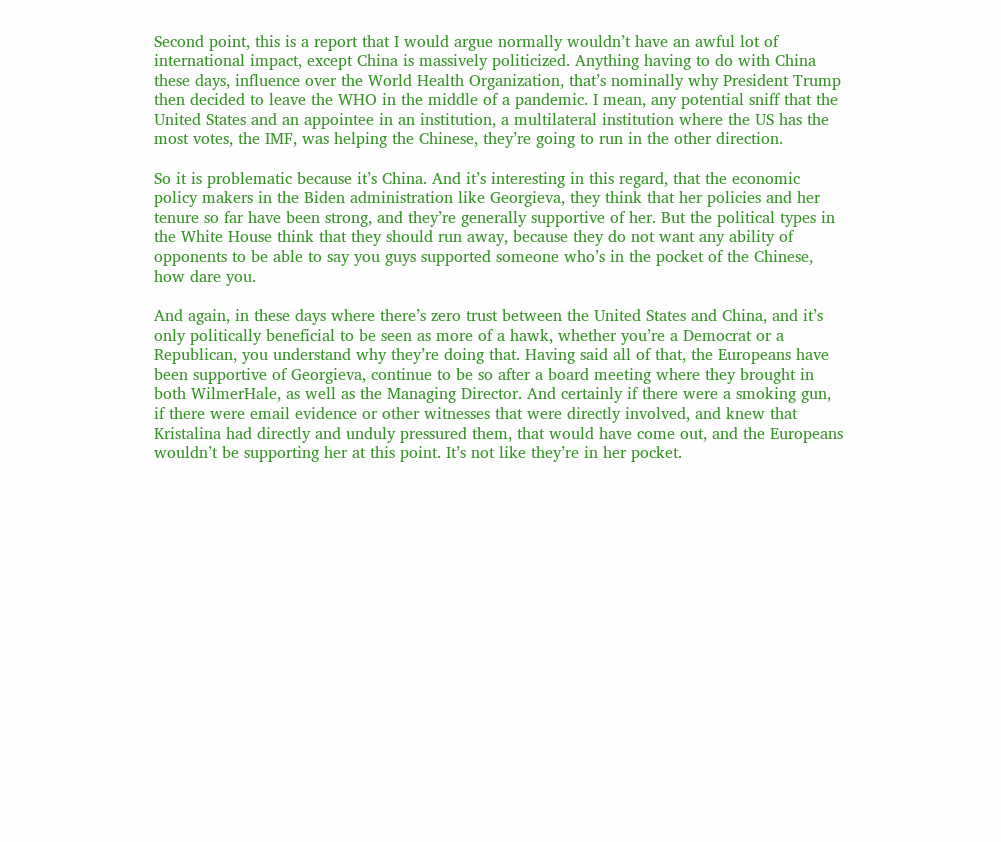Second point, this is a report that I would argue normally wouldn’t have an awful lot of international impact, except China is massively politicized. Anything having to do with China these days, influence over the World Health Organization, that’s nominally why President Trump then decided to leave the WHO in the middle of a pandemic. I mean, any potential sniff that the United States and an appointee in an institution, a multilateral institution where the US has the most votes, the IMF, was helping the Chinese, they’re going to run in the other direction.

So it is problematic because it’s China. And it’s interesting in this regard, that the economic policy makers in the Biden administration like Georgieva, they think that her policies and her tenure so far have been strong, and they’re generally supportive of her. But the political types in the White House think that they should run away, because they do not want any ability of opponents to be able to say you guys supported someone who’s in the pocket of the Chinese, how dare you.

And again, in these days where there’s zero trust between the United States and China, and it’s only politically beneficial to be seen as more of a hawk, whether you’re a Democrat or a Republican, you understand why they’re doing that. Having said all of that, the Europeans have been supportive of Georgieva, continue to be so after a board meeting where they brought in both WilmerHale, as well as the Managing Director. And certainly if there were a smoking gun, if there were email evidence or other witnesses that were directly involved, and knew that Kristalina had directly and unduly pressured them, that would have come out, and the Europeans wouldn’t be supporting her at this point. It’s not like they’re in her pocket.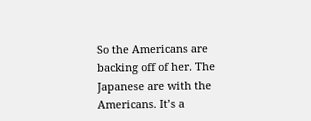So the Americans are backing off of her. The Japanese are with the Americans. It’s a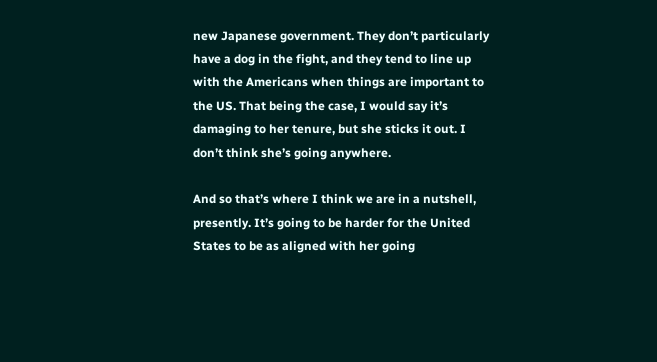new Japanese government. They don’t particularly have a dog in the fight, and they tend to line up with the Americans when things are important to the US. That being the case, I would say it’s damaging to her tenure, but she sticks it out. I don’t think she’s going anywhere.

And so that’s where I think we are in a nutshell, presently. It’s going to be harder for the United States to be as aligned with her going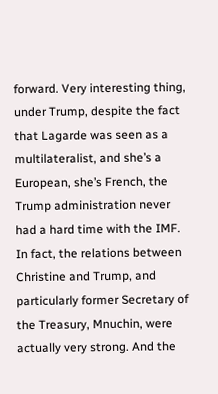forward. Very interesting thing, under Trump, despite the fact that Lagarde was seen as a multilateralist, and she’s a European, she’s French, the Trump administration never had a hard time with the IMF. In fact, the relations between Christine and Trump, and particularly former Secretary of the Treasury, Mnuchin, were actually very strong. And the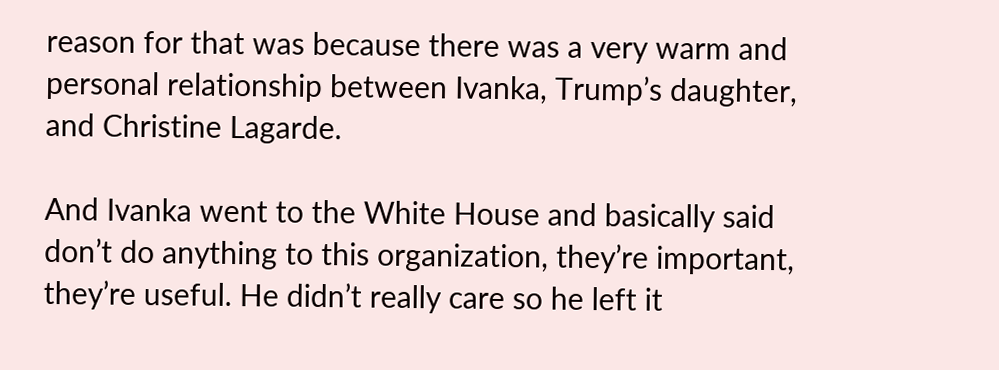reason for that was because there was a very warm and personal relationship between Ivanka, Trump’s daughter, and Christine Lagarde.

And Ivanka went to the White House and basically said don’t do anything to this organization, they’re important, they’re useful. He didn’t really care so he left it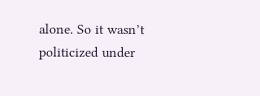alone. So it wasn’t politicized under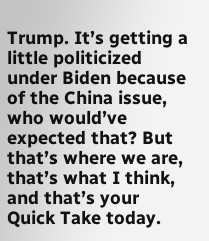Trump. It’s getting a little politicized under Biden because of the China issue, who would’ve expected that? But that’s where we are, that’s what I think, and that’s your Quick Take today.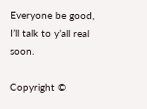Everyone be good, I’ll talk to y’all real soon.

Copyright ©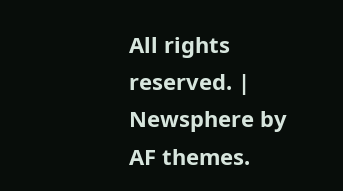All rights reserved. | Newsphere by AF themes.